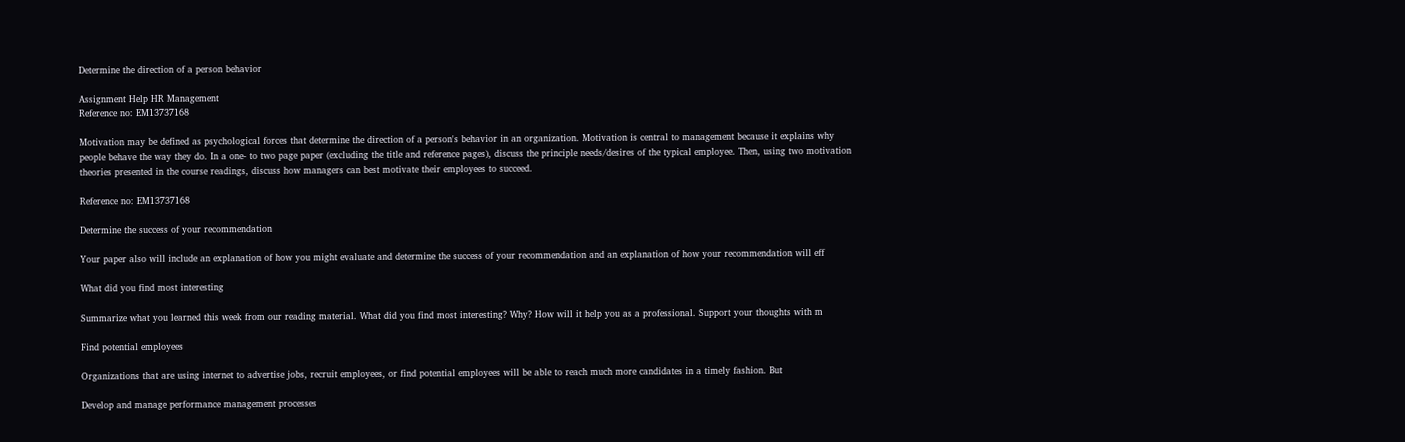Determine the direction of a person behavior

Assignment Help HR Management
Reference no: EM13737168

Motivation may be defined as psychological forces that determine the direction of a person's behavior in an organization. Motivation is central to management because it explains why people behave the way they do. In a one- to two page paper (excluding the title and reference pages), discuss the principle needs/desires of the typical employee. Then, using two motivation theories presented in the course readings, discuss how managers can best motivate their employees to succeed.

Reference no: EM13737168

Determine the success of your recommendation

Your paper also will include an explanation of how you might evaluate and determine the success of your recommendation and an explanation of how your recommendation will eff

What did you find most interesting

Summarize what you learned this week from our reading material. What did you find most interesting? Why? How will it help you as a professional. Support your thoughts with m

Find potential employees

Organizations that are using internet to advertise jobs, recruit employees, or find potential employees will be able to reach much more candidates in a timely fashion. But

Develop and manage performance management processes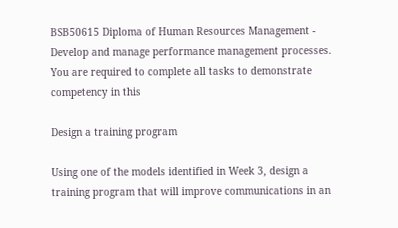BSB50615 Diploma of Human Resources Management - Develop and manage performance management processes. You are required to complete all tasks to demonstrate competency in this

Design a training program

Using one of the models identified in Week 3, design a training program that will improve communications in an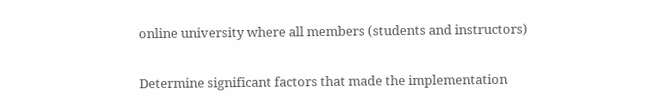online university where all members (students and instructors)

Determine significant factors that made the implementation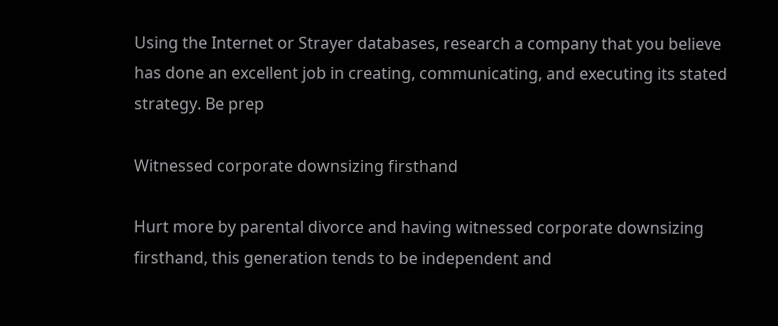Using the Internet or Strayer databases, research a company that you believe has done an excellent job in creating, communicating, and executing its stated strategy. Be prep

Witnessed corporate downsizing firsthand

Hurt more by parental divorce and having witnessed corporate downsizing firsthand, this generation tends to be independent and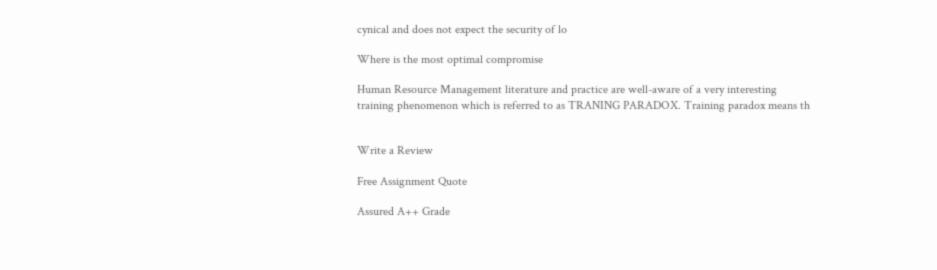cynical and does not expect the security of lo

Where is the most optimal compromise

Human Resource Management literature and practice are well-aware of a very interesting training phenomenon which is referred to as TRANING PARADOX. Training paradox means th


Write a Review

Free Assignment Quote

Assured A++ Grade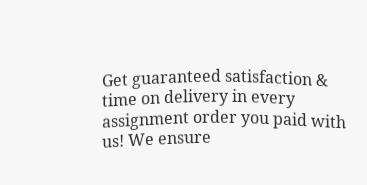Get guaranteed satisfaction & time on delivery in every assignment order you paid with us! We ensure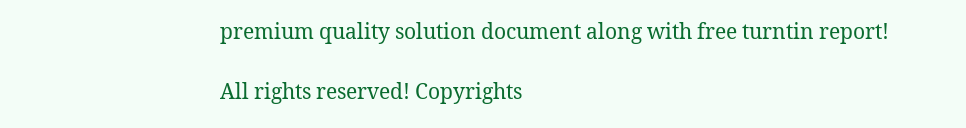premium quality solution document along with free turntin report!

All rights reserved! Copyrights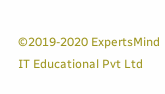©2019-2020 ExpertsMind IT Educational Pvt Ltd